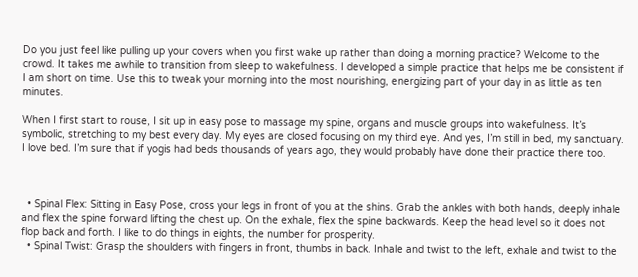Do you just feel like pulling up your covers when you first wake up rather than doing a morning practice? Welcome to the crowd. It takes me awhile to transition from sleep to wakefulness. I developed a simple practice that helps me be consistent if I am short on time. Use this to tweak your morning into the most nourishing, energizing part of your day in as little as ten minutes.

When I first start to rouse, I sit up in easy pose to massage my spine, organs and muscle groups into wakefulness. It’s symbolic, stretching to my best every day. My eyes are closed focusing on my third eye. And yes, I’m still in bed, my sanctuary. I love bed. I’m sure that if yogis had beds thousands of years ago, they would probably have done their practice there too.



  • Spinal Flex: Sitting in Easy Pose, cross your legs in front of you at the shins. Grab the ankles with both hands, deeply inhale and flex the spine forward lifting the chest up. On the exhale, flex the spine backwards. Keep the head level so it does not flop back and forth. I like to do things in eights, the number for prosperity.
  • Spinal Twist: Grasp the shoulders with fingers in front, thumbs in back. Inhale and twist to the left, exhale and twist to the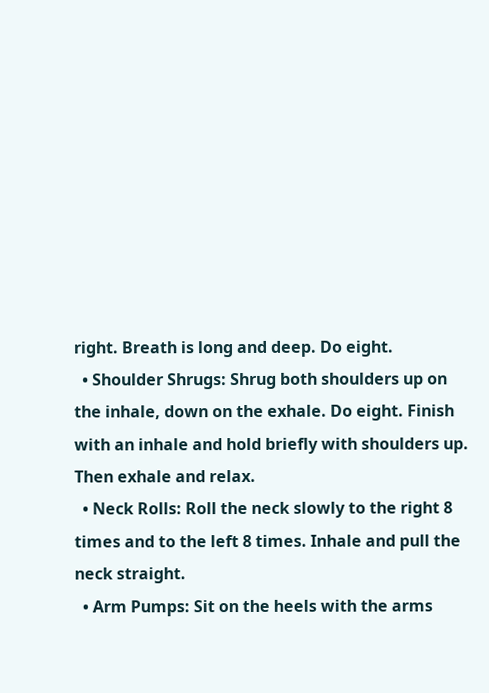right. Breath is long and deep. Do eight.
  • Shoulder Shrugs: Shrug both shoulders up on the inhale, down on the exhale. Do eight. Finish with an inhale and hold briefly with shoulders up. Then exhale and relax.
  • Neck Rolls: Roll the neck slowly to the right 8 times and to the left 8 times. Inhale and pull the neck straight.
  • Arm Pumps: Sit on the heels with the arms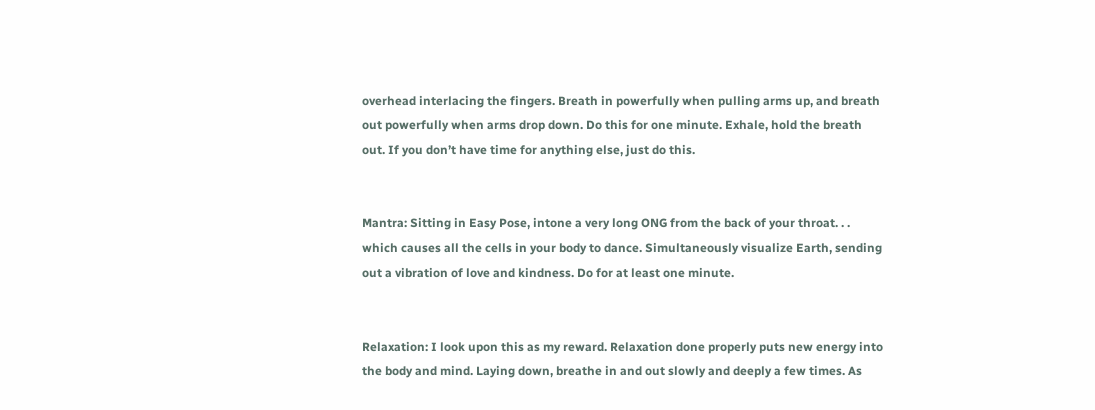overhead interlacing the fingers. Breath in powerfully when pulling arms up, and breath out powerfully when arms drop down. Do this for one minute. Exhale, hold the breath out. If you don’t have time for anything else, just do this.


Mantra: Sitting in Easy Pose, intone a very long ONG from the back of your throat. . . which causes all the cells in your body to dance. Simultaneously visualize Earth, sending out a vibration of love and kindness. Do for at least one minute.


Relaxation: I look upon this as my reward. Relaxation done properly puts new energy into the body and mind. Laying down, breathe in and out slowly and deeply a few times. As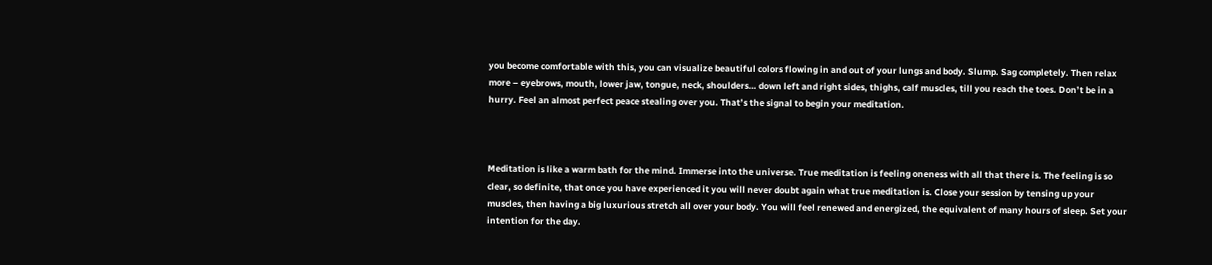you become comfortable with this, you can visualize beautiful colors flowing in and out of your lungs and body. Slump. Sag completely. Then relax more – eyebrows, mouth, lower jaw, tongue, neck, shoulders… down left and right sides, thighs, calf muscles, till you reach the toes. Don’t be in a hurry. Feel an almost perfect peace stealing over you. That’s the signal to begin your meditation.



Meditation is like a warm bath for the mind. Immerse into the universe. True meditation is feeling oneness with all that there is. The feeling is so clear, so definite, that once you have experienced it you will never doubt again what true meditation is. Close your session by tensing up your muscles, then having a big luxurious stretch all over your body. You will feel renewed and energized, the equivalent of many hours of sleep. Set your intention for the day.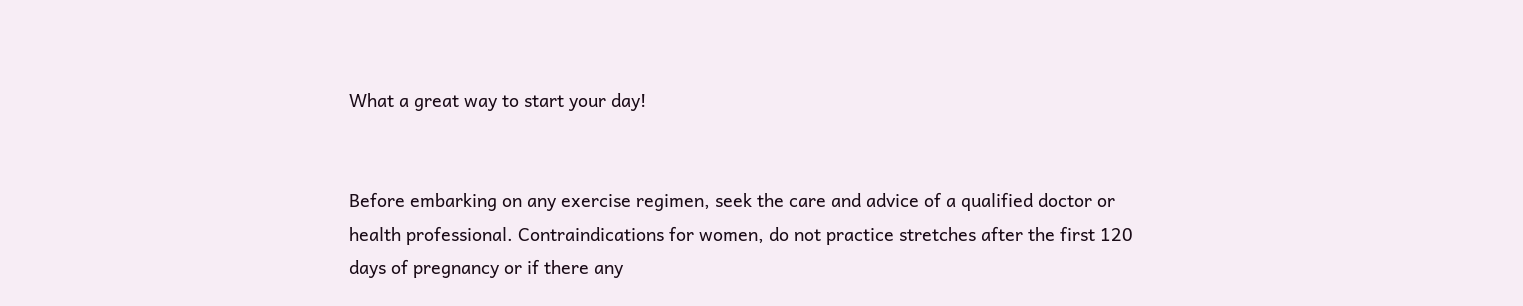What a great way to start your day!


Before embarking on any exercise regimen, seek the care and advice of a qualified doctor or health professional. Contraindications for women, do not practice stretches after the first 120 days of pregnancy or if there any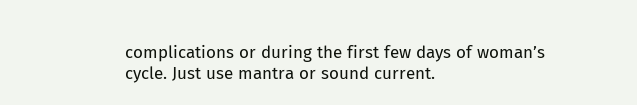complications or during the first few days of woman’s cycle. Just use mantra or sound current.